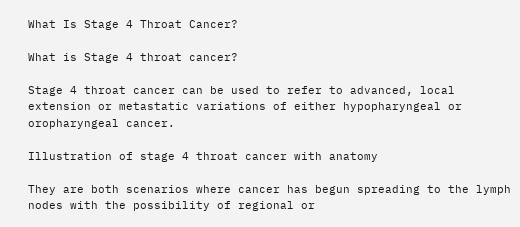What Is Stage 4 Throat Cancer?

What is Stage 4 throat cancer?

Stage 4 throat cancer can be used to refer to advanced, local extension or metastatic variations of either hypopharyngeal or oropharyngeal cancer.

Illustration of stage 4 throat cancer with anatomy

They are both scenarios where cancer has begun spreading to the lymph nodes with the possibility of regional or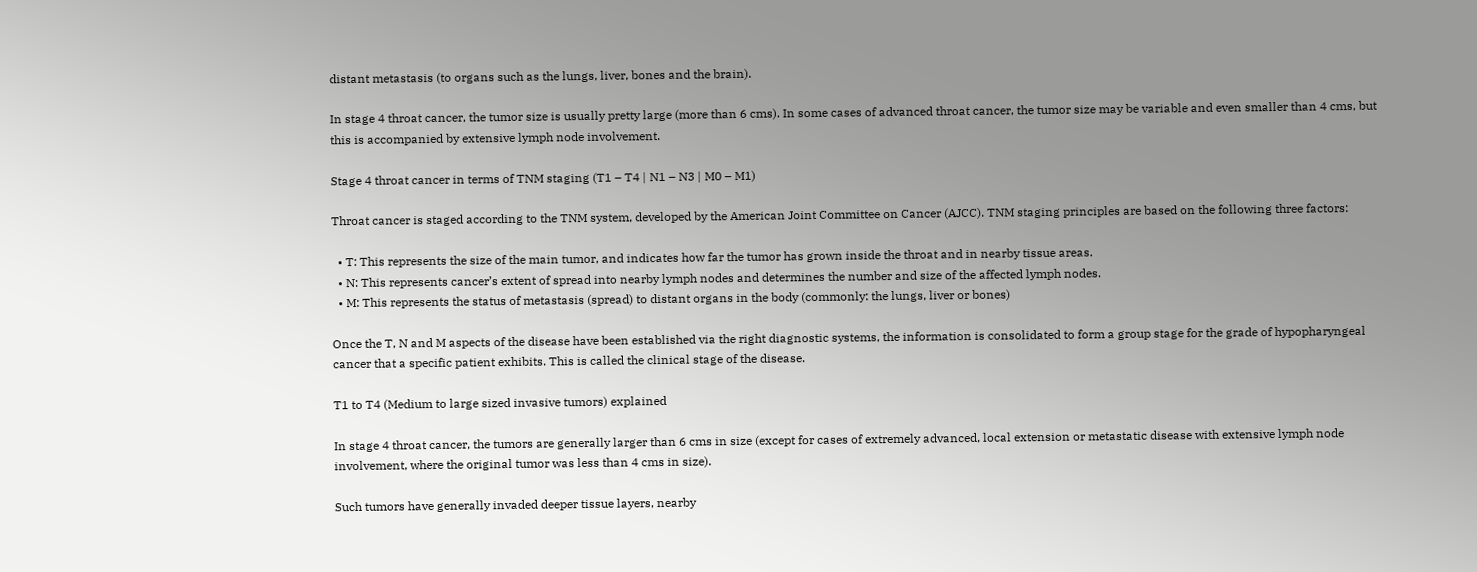distant metastasis (to organs such as the lungs, liver, bones and the brain).

In stage 4 throat cancer, the tumor size is usually pretty large (more than 6 cms). In some cases of advanced throat cancer, the tumor size may be variable and even smaller than 4 cms, but this is accompanied by extensive lymph node involvement.

Stage 4 throat cancer in terms of TNM staging (T1 – T4 | N1 – N3 | M0 – M1)

Throat cancer is staged according to the TNM system, developed by the American Joint Committee on Cancer (AJCC). TNM staging principles are based on the following three factors:

  • T: This represents the size of the main tumor, and indicates how far the tumor has grown inside the throat and in nearby tissue areas.
  • N: This represents cancer’s extent of spread into nearby lymph nodes and determines the number and size of the affected lymph nodes.
  • M: This represents the status of metastasis (spread) to distant organs in the body (commonly: the lungs, liver or bones)

Once the T, N and M aspects of the disease have been established via the right diagnostic systems, the information is consolidated to form a group stage for the grade of hypopharyngeal cancer that a specific patient exhibits. This is called the clinical stage of the disease.

T1 to T4 (Medium to large sized invasive tumors) explained

In stage 4 throat cancer, the tumors are generally larger than 6 cms in size (except for cases of extremely advanced, local extension or metastatic disease with extensive lymph node involvement, where the original tumor was less than 4 cms in size).

Such tumors have generally invaded deeper tissue layers, nearby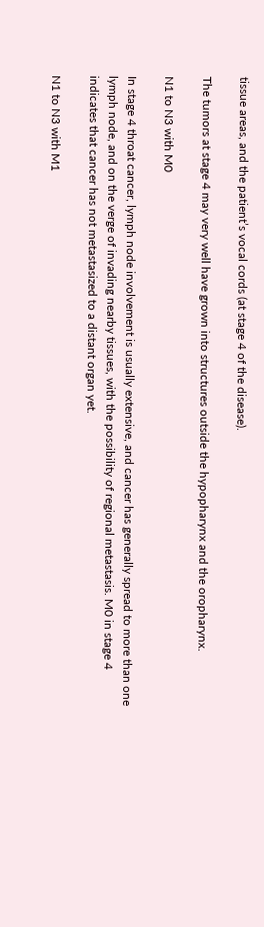tissue areas, and the patient’s vocal cords (at stage 4 of the disease).

The tumors at stage 4 may very well have grown into structures outside the hypopharynx and the oropharynx.

N1 to N3 with M0

In stage 4 throat cancer, lymph node involvement is usually extensive, and cancer has generally spread to more than one lymph node, and on the verge of invading nearby tissues, with the possibility of regional metastasis. M0 in stage 4 indicates that cancer has not metastasized to a distant organ yet.

N1 to N3 with M1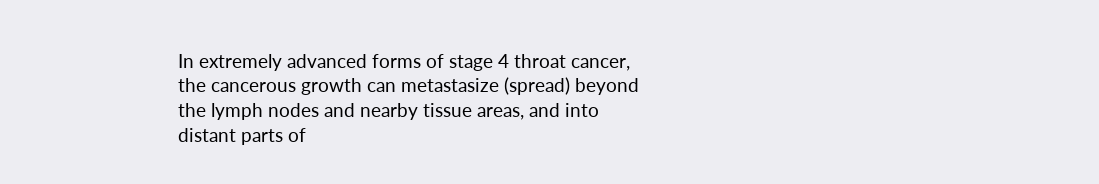In extremely advanced forms of stage 4 throat cancer, the cancerous growth can metastasize (spread) beyond the lymph nodes and nearby tissue areas, and into distant parts of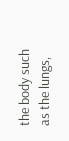the body such as the lungs,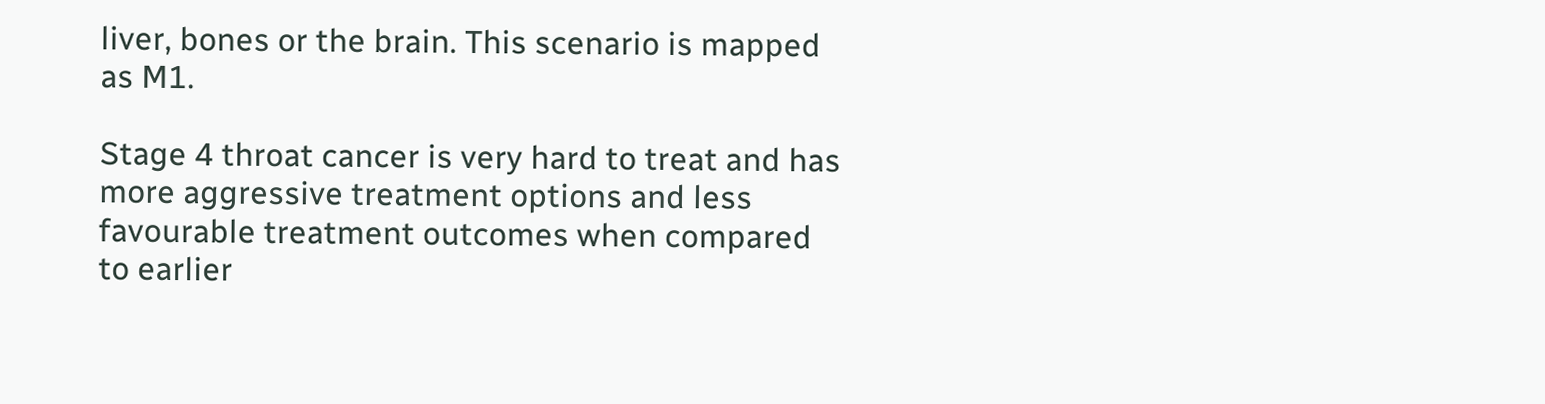liver, bones or the brain. This scenario is mapped as M1.

Stage 4 throat cancer is very hard to treat and has more aggressive treatment options and less favourable treatment outcomes when compared to earlier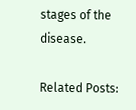stages of the disease.

Related Posts: